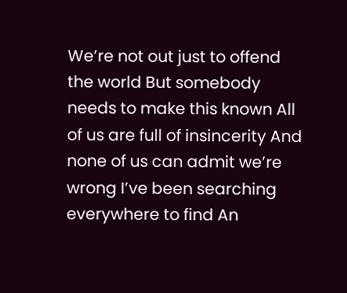We’re not out just to offend the world But somebody needs to make this known All of us are full of insincerity And none of us can admit we’re wrong I’ve been searching everywhere to find An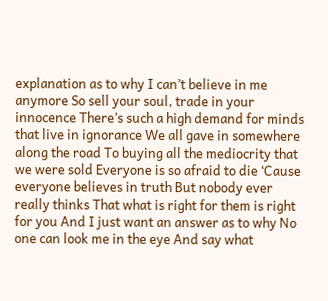explanation as to why I can’t believe in me anymore So sell your soul, trade in your innocence There’s such a high demand for minds that live in ignorance We all gave in somewhere along the road To buying all the mediocrity that we were sold Everyone is so afraid to die ‘Cause everyone believes in truth But nobody ever really thinks That what is right for them is right for you And I just want an answer as to why No one can look me in the eye And say what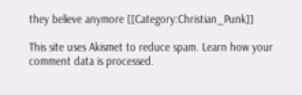they believe anymore [[Category:Christian_Punk]]

This site uses Akismet to reduce spam. Learn how your comment data is processed.